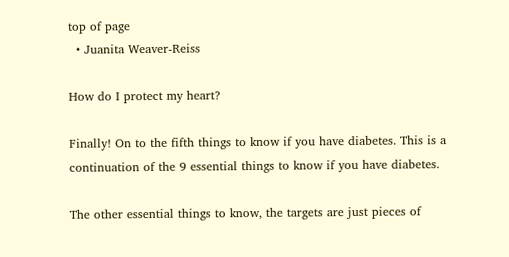top of page
  • Juanita Weaver-Reiss

How do I protect my heart?

Finally! On to the fifth things to know if you have diabetes. This is a continuation of the 9 essential things to know if you have diabetes.

The other essential things to know, the targets are just pieces of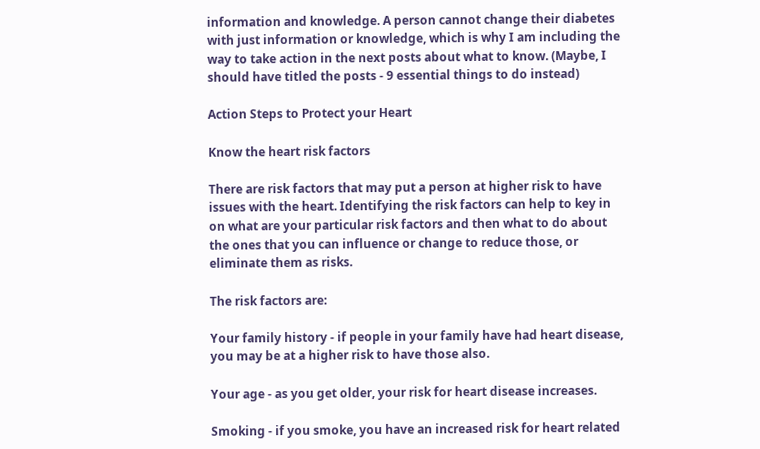information and knowledge. A person cannot change their diabetes with just information or knowledge, which is why I am including the way to take action in the next posts about what to know. (Maybe, I should have titled the posts - 9 essential things to do instead)

Action Steps to Protect your Heart

Know the heart risk factors

There are risk factors that may put a person at higher risk to have issues with the heart. Identifying the risk factors can help to key in on what are your particular risk factors and then what to do about the ones that you can influence or change to reduce those, or eliminate them as risks.

The risk factors are:

Your family history - if people in your family have had heart disease, you may be at a higher risk to have those also.

Your age - as you get older, your risk for heart disease increases.

Smoking - if you smoke, you have an increased risk for heart related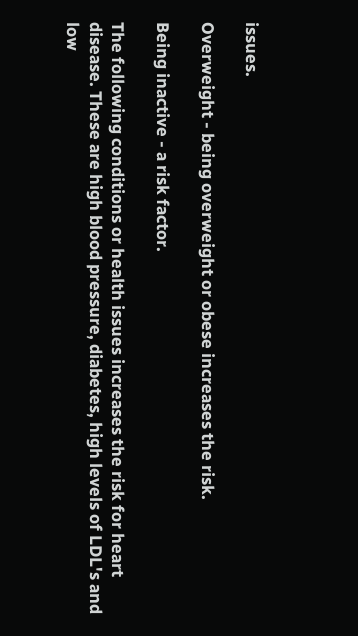issues.

Overweight - being overweight or obese increases the risk.

Being inactive - a risk factor.

The following conditions or health issues increases the risk for heart disease. These are high blood pressure, diabetes, high levels of LDL's and low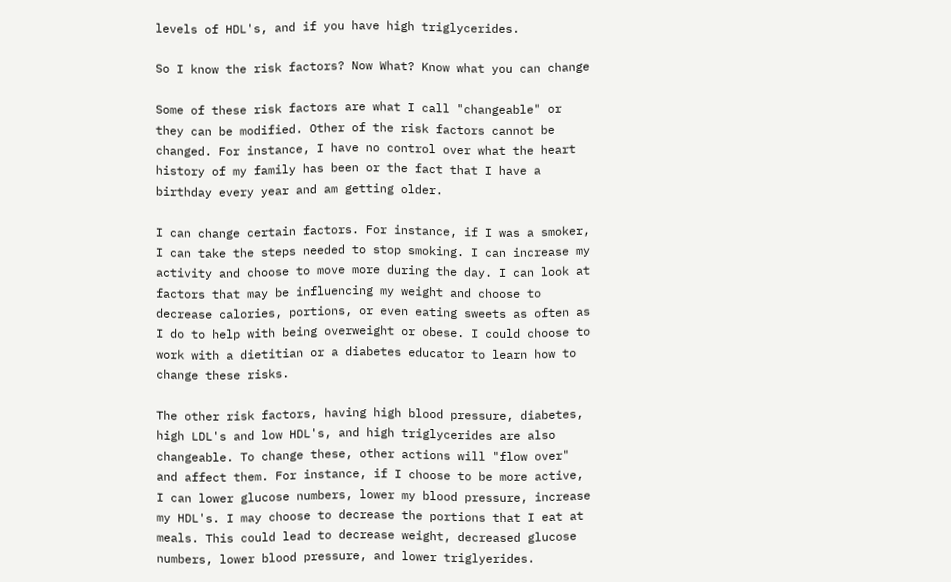levels of HDL's, and if you have high triglycerides.

So I know the risk factors? Now What? Know what you can change

Some of these risk factors are what I call "changeable" or they can be modified. Other of the risk factors cannot be changed. For instance, I have no control over what the heart history of my family has been or the fact that I have a birthday every year and am getting older.

I can change certain factors. For instance, if I was a smoker, I can take the steps needed to stop smoking. I can increase my activity and choose to move more during the day. I can look at factors that may be influencing my weight and choose to decrease calories, portions, or even eating sweets as often as I do to help with being overweight or obese. I could choose to work with a dietitian or a diabetes educator to learn how to change these risks.

The other risk factors, having high blood pressure, diabetes, high LDL's and low HDL's, and high triglycerides are also changeable. To change these, other actions will "flow over" and affect them. For instance, if I choose to be more active, I can lower glucose numbers, lower my blood pressure, increase my HDL's. I may choose to decrease the portions that I eat at meals. This could lead to decrease weight, decreased glucose numbers, lower blood pressure, and lower triglyerides.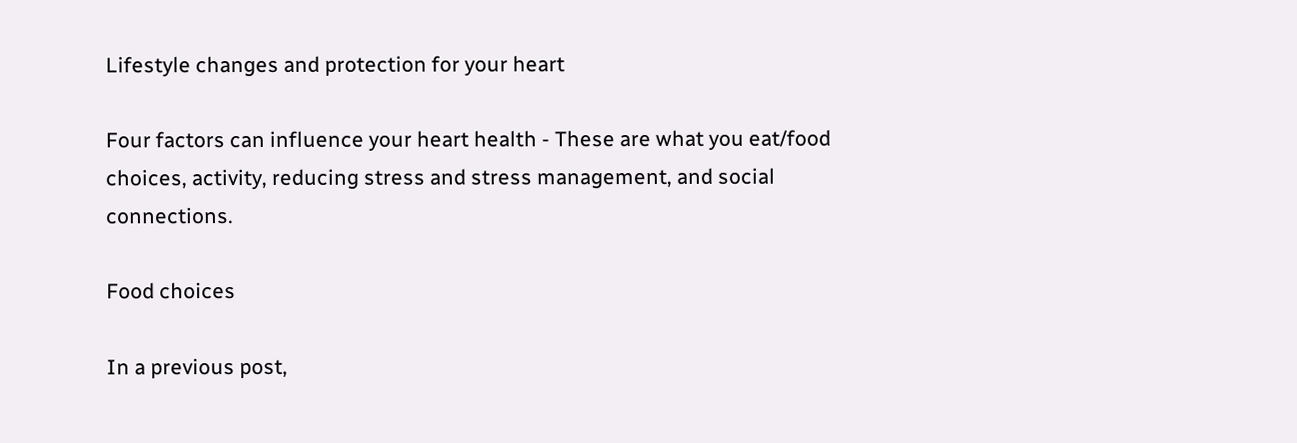Lifestyle changes and protection for your heart

Four factors can influence your heart health - These are what you eat/food choices, activity, reducing stress and stress management, and social connections.

Food choices

In a previous post,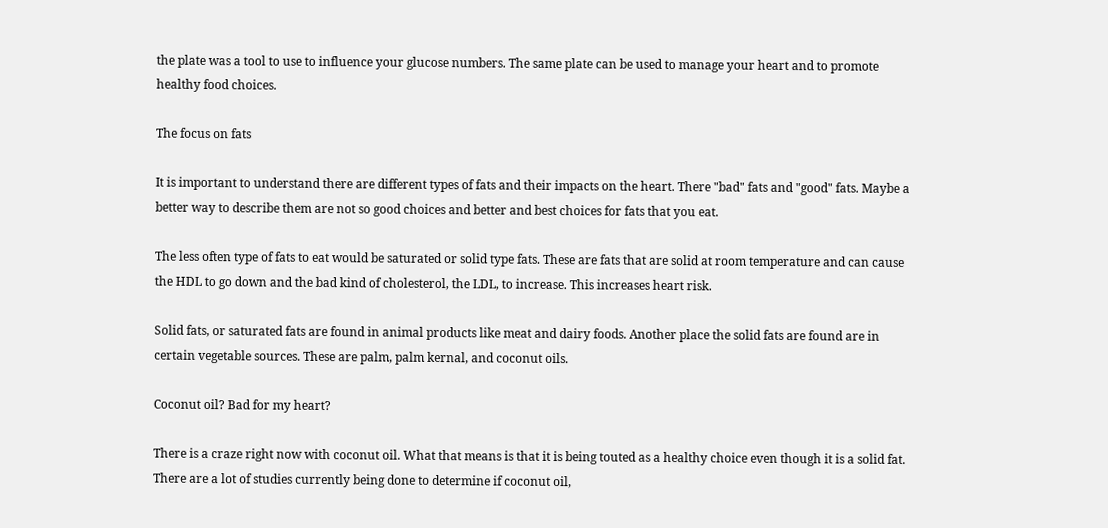the plate was a tool to use to influence your glucose numbers. The same plate can be used to manage your heart and to promote healthy food choices.

The focus on fats

It is important to understand there are different types of fats and their impacts on the heart. There "bad" fats and "good" fats. Maybe a better way to describe them are not so good choices and better and best choices for fats that you eat.

The less often type of fats to eat would be saturated or solid type fats. These are fats that are solid at room temperature and can cause the HDL to go down and the bad kind of cholesterol, the LDL, to increase. This increases heart risk.

Solid fats, or saturated fats are found in animal products like meat and dairy foods. Another place the solid fats are found are in certain vegetable sources. These are palm, palm kernal, and coconut oils.

Coconut oil? Bad for my heart?

There is a craze right now with coconut oil. What that means is that it is being touted as a healthy choice even though it is a solid fat. There are a lot of studies currently being done to determine if coconut oil,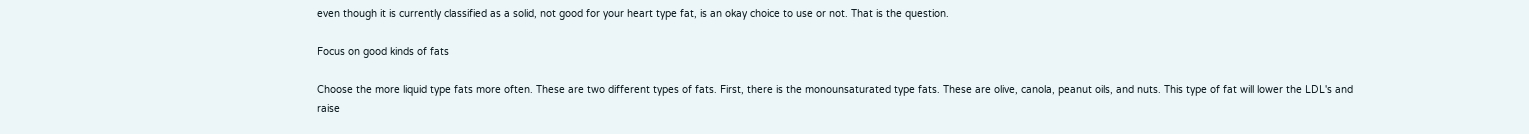even though it is currently classified as a solid, not good for your heart type fat, is an okay choice to use or not. That is the question.

Focus on good kinds of fats

Choose the more liquid type fats more often. These are two different types of fats. First, there is the monounsaturated type fats. These are olive, canola, peanut oils, and nuts. This type of fat will lower the LDL's and raise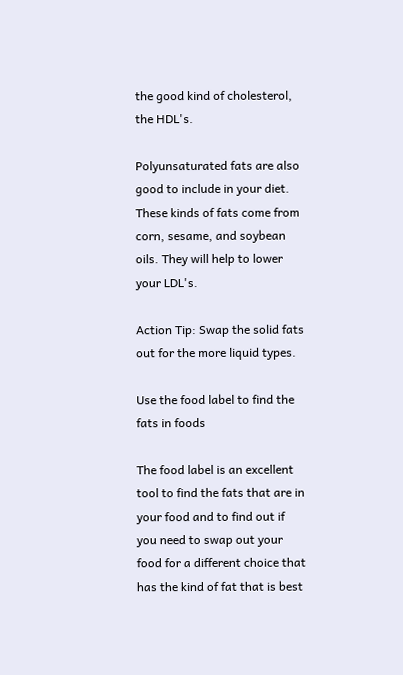the good kind of cholesterol, the HDL's.

Polyunsaturated fats are also good to include in your diet. These kinds of fats come from corn, sesame, and soybean oils. They will help to lower your LDL's.

Action Tip: Swap the solid fats out for the more liquid types.

Use the food label to find the fats in foods

The food label is an excellent tool to find the fats that are in your food and to find out if you need to swap out your food for a different choice that has the kind of fat that is best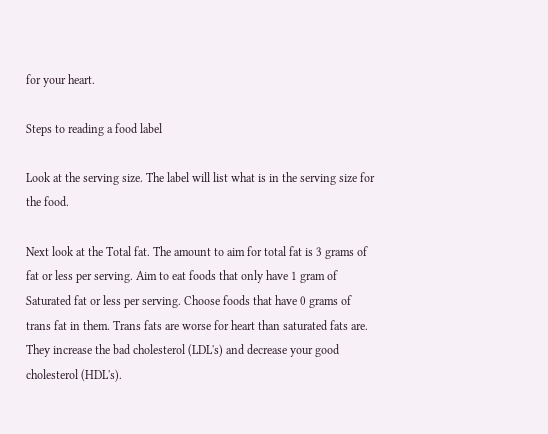for your heart.

Steps to reading a food label

Look at the serving size. The label will list what is in the serving size for the food.

Next look at the Total fat. The amount to aim for total fat is 3 grams of fat or less per serving. Aim to eat foods that only have 1 gram of Saturated fat or less per serving. Choose foods that have 0 grams of trans fat in them. Trans fats are worse for heart than saturated fats are. They increase the bad cholesterol (LDL's) and decrease your good cholesterol (HDL's).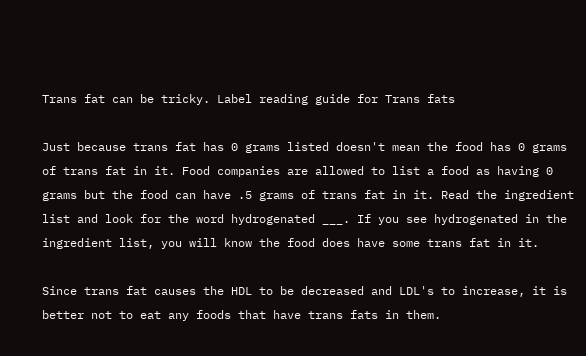Trans fat can be tricky. Label reading guide for Trans fats

Just because trans fat has 0 grams listed doesn't mean the food has 0 grams of trans fat in it. Food companies are allowed to list a food as having 0 grams but the food can have .5 grams of trans fat in it. Read the ingredient list and look for the word hydrogenated ___. If you see hydrogenated in the ingredient list, you will know the food does have some trans fat in it.

Since trans fat causes the HDL to be decreased and LDL's to increase, it is better not to eat any foods that have trans fats in them.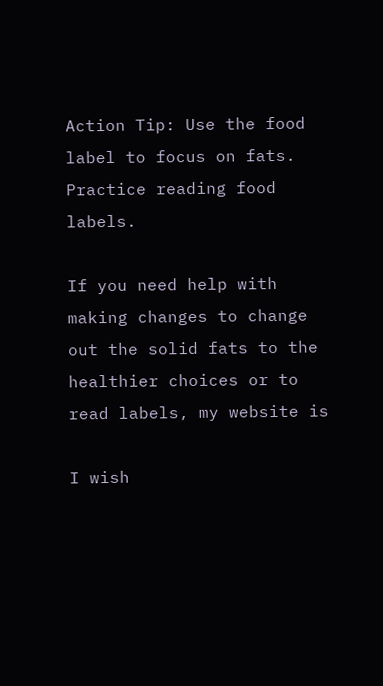Action Tip: Use the food label to focus on fats. Practice reading food labels.

If you need help with making changes to change out the solid fats to the healthier choices or to read labels, my website is

I wish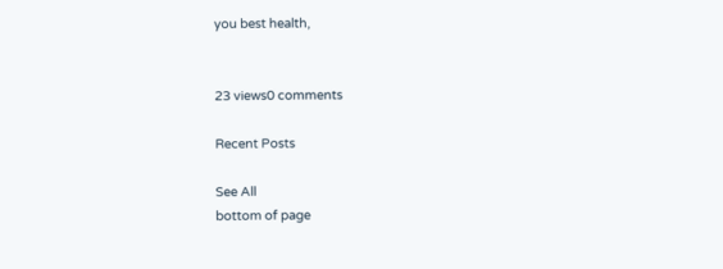you best health,


23 views0 comments

Recent Posts

See All
bottom of page